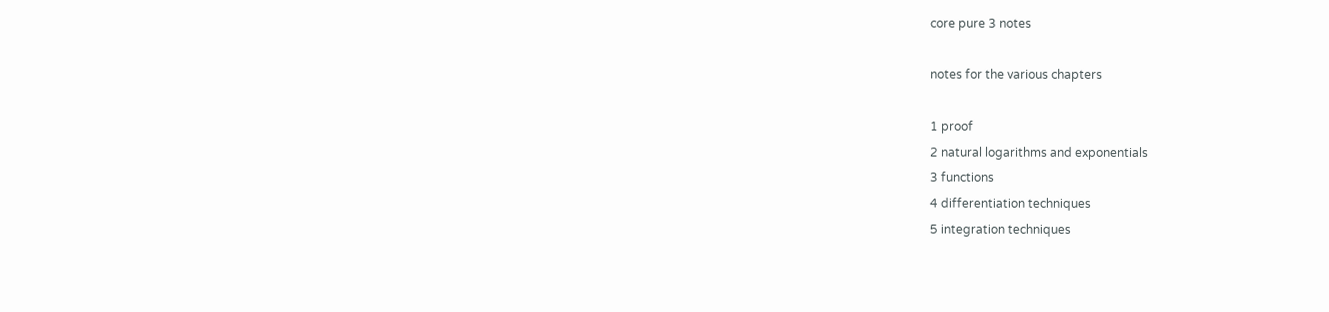core pure 3 notes

notes for the various chapters

1 proof
2 natural logarithms and exponentials
3 functions
4 differentiation techniques
5 integration techniques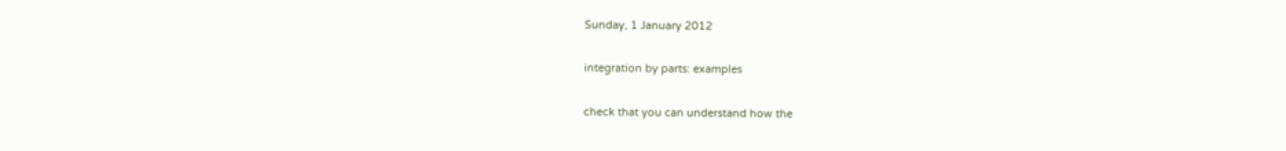Sunday, 1 January 2012

integration by parts: examples

check that you can understand how the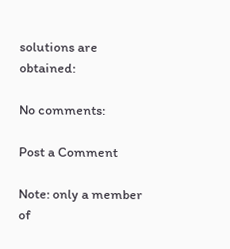solutions are obtained:

No comments:

Post a Comment

Note: only a member of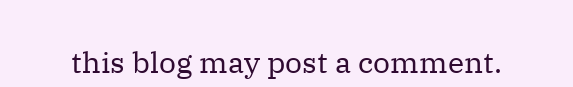this blog may post a comment.